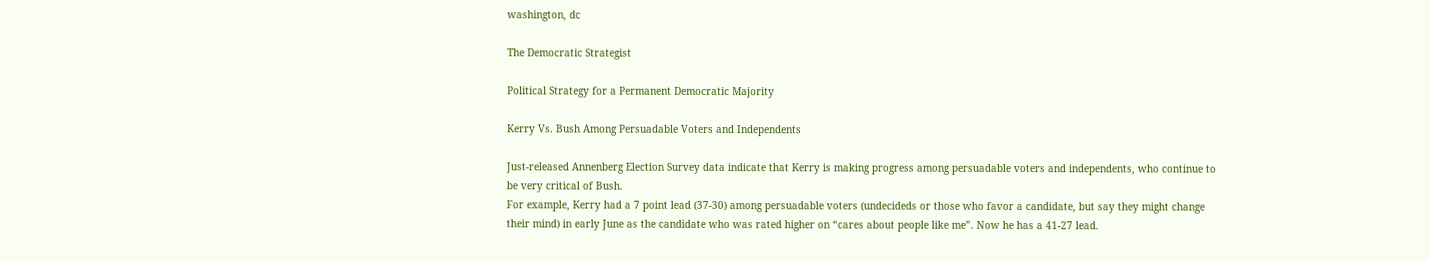washington, dc

The Democratic Strategist

Political Strategy for a Permanent Democratic Majority

Kerry Vs. Bush Among Persuadable Voters and Independents

Just-released Annenberg Election Survey data indicate that Kerry is making progress among persuadable voters and independents, who continue to be very critical of Bush.
For example, Kerry had a 7 point lead (37-30) among persuadable voters (undecideds or those who favor a candidate, but say they might change their mind) in early June as the candidate who was rated higher on “cares about people like me”. Now he has a 41-27 lead.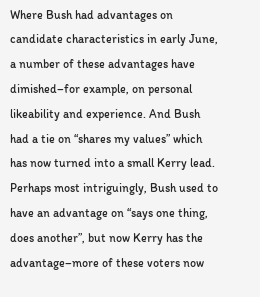Where Bush had advantages on candidate characteristics in early June, a number of these advantages have dimished–for example, on personal likeability and experience. And Bush had a tie on “shares my values” which has now turned into a small Kerry lead. Perhaps most intriguingly, Bush used to have an advantage on “says one thing, does another”, but now Kerry has the advantage–more of these voters now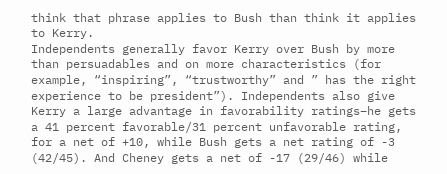think that phrase applies to Bush than think it applies to Kerry.
Independents generally favor Kerry over Bush by more than persuadables and on more characteristics (for example, “inspiring”, “trustworthy” and ” has the right experience to be president”). Independents also give Kerry a large advantage in favorability ratings–he gets a 41 percent favorable/31 percent unfavorable rating, for a net of +10, while Bush gets a net rating of -3 (42/45). And Cheney gets a net of -17 (29/46) while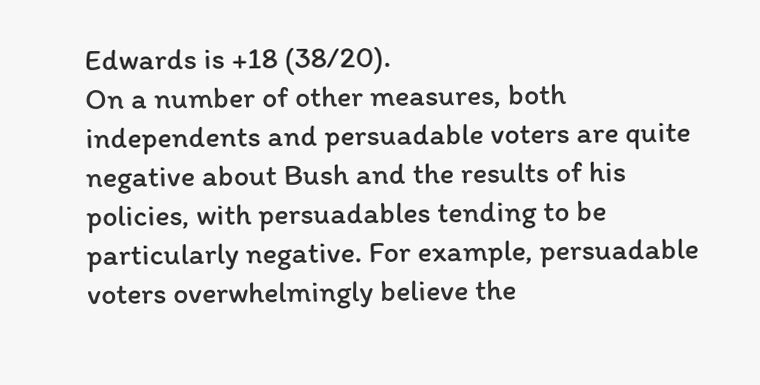Edwards is +18 (38/20).
On a number of other measures, both independents and persuadable voters are quite negative about Bush and the results of his policies, with persuadables tending to be particularly negative. For example, persuadable voters overwhelmingly believe the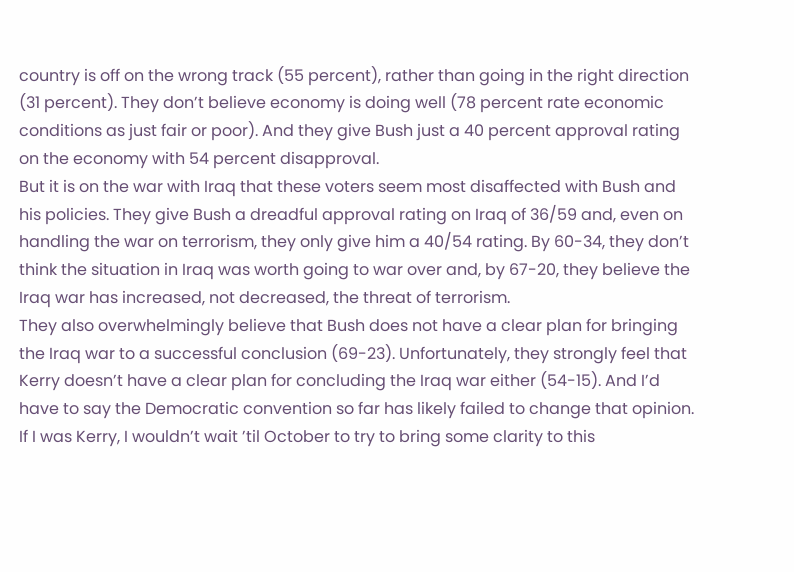country is off on the wrong track (55 percent), rather than going in the right direction (31 percent). They don’t believe economy is doing well (78 percent rate economic conditions as just fair or poor). And they give Bush just a 40 percent approval rating on the economy with 54 percent disapproval.
But it is on the war with Iraq that these voters seem most disaffected with Bush and his policies. They give Bush a dreadful approval rating on Iraq of 36/59 and, even on handling the war on terrorism, they only give him a 40/54 rating. By 60-34, they don’t think the situation in Iraq was worth going to war over and, by 67-20, they believe the Iraq war has increased, not decreased, the threat of terrorism.
They also overwhelmingly believe that Bush does not have a clear plan for bringing the Iraq war to a successful conclusion (69-23). Unfortunately, they strongly feel that Kerry doesn’t have a clear plan for concluding the Iraq war either (54-15). And I’d have to say the Democratic convention so far has likely failed to change that opinion.
If I was Kerry, I wouldn’t wait ’til October to try to bring some clarity to this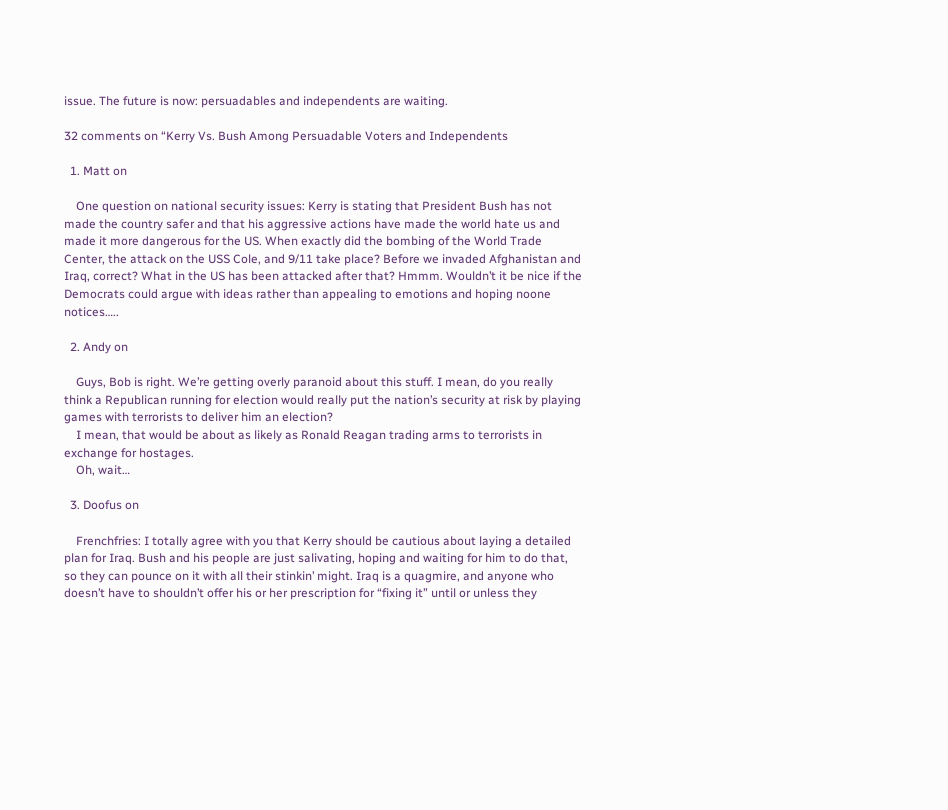issue. The future is now: persuadables and independents are waiting.

32 comments on “Kerry Vs. Bush Among Persuadable Voters and Independents

  1. Matt on

    One question on national security issues: Kerry is stating that President Bush has not made the country safer and that his aggressive actions have made the world hate us and made it more dangerous for the US. When exactly did the bombing of the World Trade Center, the attack on the USS Cole, and 9/11 take place? Before we invaded Afghanistan and Iraq, correct? What in the US has been attacked after that? Hmmm. Wouldn’t it be nice if the Democrats could argue with ideas rather than appealing to emotions and hoping noone notices…..

  2. Andy on

    Guys, Bob is right. We’re getting overly paranoid about this stuff. I mean, do you really think a Republican running for election would really put the nation’s security at risk by playing games with terrorists to deliver him an election?
    I mean, that would be about as likely as Ronald Reagan trading arms to terrorists in exchange for hostages.
    Oh, wait…

  3. Doofus on

    Frenchfries: I totally agree with you that Kerry should be cautious about laying a detailed plan for Iraq. Bush and his people are just salivating, hoping and waiting for him to do that, so they can pounce on it with all their stinkin’ might. Iraq is a quagmire, and anyone who doesn’t have to shouldn’t offer his or her prescription for “fixing it” until or unless they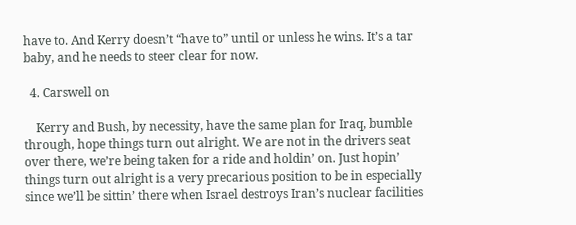have to. And Kerry doesn’t “have to” until or unless he wins. It’s a tar baby, and he needs to steer clear for now.

  4. Carswell on

    Kerry and Bush, by necessity, have the same plan for Iraq, bumble through, hope things turn out alright. We are not in the drivers seat over there, we’re being taken for a ride and holdin’ on. Just hopin’ things turn out alright is a very precarious position to be in especially since we’ll be sittin’ there when Israel destroys Iran’s nuclear facilities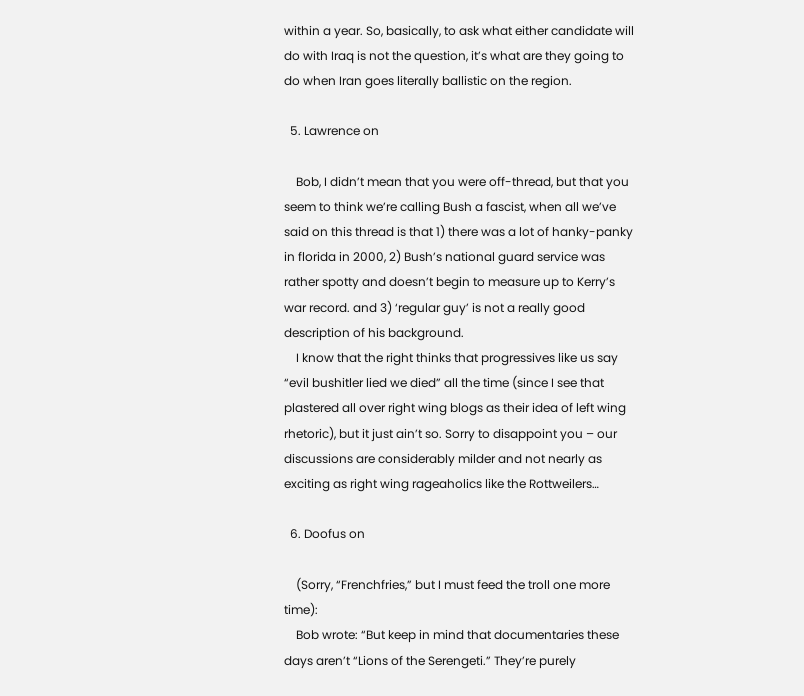within a year. So, basically, to ask what either candidate will do with Iraq is not the question, it’s what are they going to do when Iran goes literally ballistic on the region.

  5. Lawrence on

    Bob, I didn’t mean that you were off-thread, but that you seem to think we’re calling Bush a fascist, when all we’ve said on this thread is that 1) there was a lot of hanky-panky in florida in 2000, 2) Bush’s national guard service was rather spotty and doesn’t begin to measure up to Kerry’s war record. and 3) ‘regular guy’ is not a really good description of his background.
    I know that the right thinks that progressives like us say “evil bushitler lied we died” all the time (since I see that plastered all over right wing blogs as their idea of left wing rhetoric), but it just ain’t so. Sorry to disappoint you – our discussions are considerably milder and not nearly as exciting as right wing rageaholics like the Rottweilers…

  6. Doofus on

    (Sorry, “Frenchfries,” but I must feed the troll one more time):
    Bob wrote: “But keep in mind that documentaries these days aren’t “Lions of the Serengeti.” They’re purely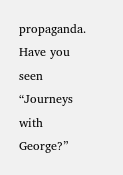propaganda. Have you seen “Journeys with George?”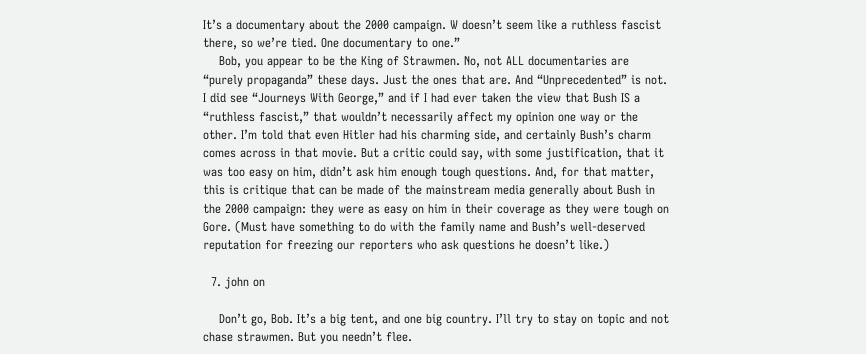It’s a documentary about the 2000 campaign. W doesn’t seem like a ruthless fascist there, so we’re tied. One documentary to one.”
    Bob, you appear to be the King of Strawmen. No, not ALL documentaries are “purely propaganda” these days. Just the ones that are. And “Unprecedented” is not. I did see “Journeys With George,” and if I had ever taken the view that Bush IS a “ruthless fascist,” that wouldn’t necessarily affect my opinion one way or the other. I’m told that even Hitler had his charming side, and certainly Bush’s charm comes across in that movie. But a critic could say, with some justification, that it was too easy on him, didn’t ask him enough tough questions. And, for that matter, this is critique that can be made of the mainstream media generally about Bush in the 2000 campaign: they were as easy on him in their coverage as they were tough on Gore. (Must have something to do with the family name and Bush’s well-deserved reputation for freezing our reporters who ask questions he doesn’t like.)

  7. john on

    Don’t go, Bob. It’s a big tent, and one big country. I’ll try to stay on topic and not chase strawmen. But you needn’t flee.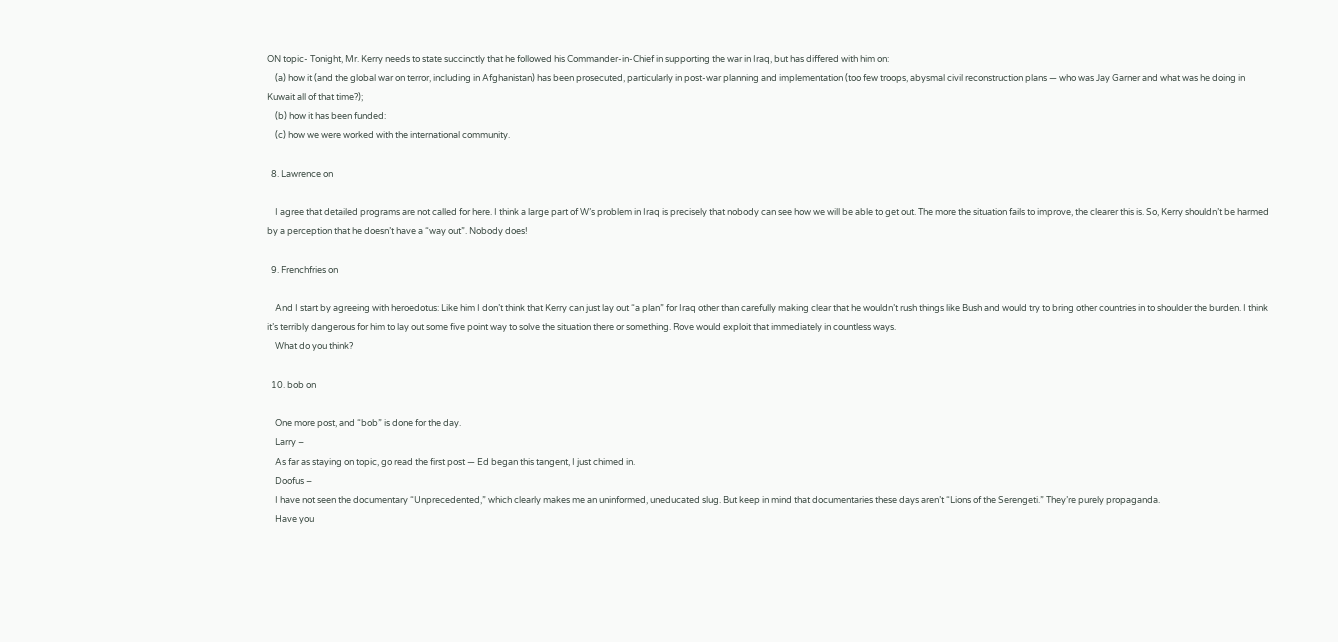ON topic- Tonight, Mr. Kerry needs to state succinctly that he followed his Commander-in-Chief in supporting the war in Iraq, but has differed with him on:
    (a) how it (and the global war on terror, including in Afghanistan) has been prosecuted, particularly in post-war planning and implementation (too few troops, abysmal civil reconstruction plans — who was Jay Garner and what was he doing in Kuwait all of that time?);
    (b) how it has been funded:
    (c) how we were worked with the international community.

  8. Lawrence on

    I agree that detailed programs are not called for here. I think a large part of W’s problem in Iraq is precisely that nobody can see how we will be able to get out. The more the situation fails to improve, the clearer this is. So, Kerry shouldn’t be harmed by a perception that he doesn’t have a “way out”. Nobody does!

  9. Frenchfries on

    And I start by agreeing with heroedotus: Like him I don’t think that Kerry can just lay out “a plan” for Iraq other than carefully making clear that he wouldn’t rush things like Bush and would try to bring other countries in to shoulder the burden. I think it’s terribly dangerous for him to lay out some five point way to solve the situation there or something. Rove would exploit that immediately in countless ways.
    What do you think?

  10. bob on

    One more post, and “bob” is done for the day.
    Larry –
    As far as staying on topic, go read the first post — Ed began this tangent, I just chimed in.
    Doofus –
    I have not seen the documentary “Unprecedented,” which clearly makes me an uninformed, uneducated slug. But keep in mind that documentaries these days aren’t “Lions of the Serengeti.” They’re purely propaganda.
    Have you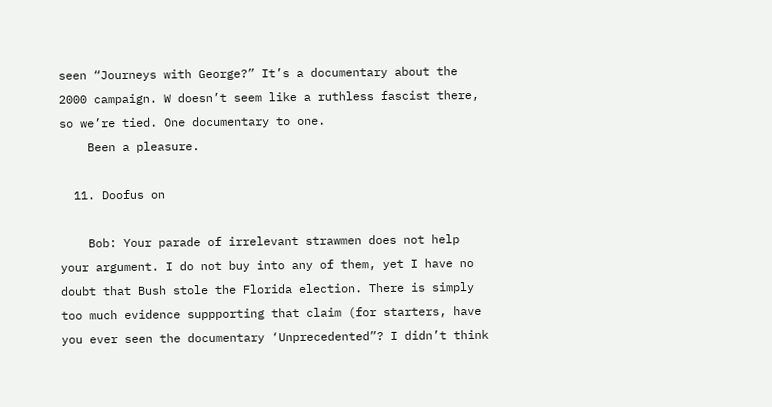seen “Journeys with George?” It’s a documentary about the 2000 campaign. W doesn’t seem like a ruthless fascist there, so we’re tied. One documentary to one.
    Been a pleasure.

  11. Doofus on

    Bob: Your parade of irrelevant strawmen does not help your argument. I do not buy into any of them, yet I have no doubt that Bush stole the Florida election. There is simply too much evidence suppporting that claim (for starters, have you ever seen the documentary ‘Unprecedented”? I didn’t think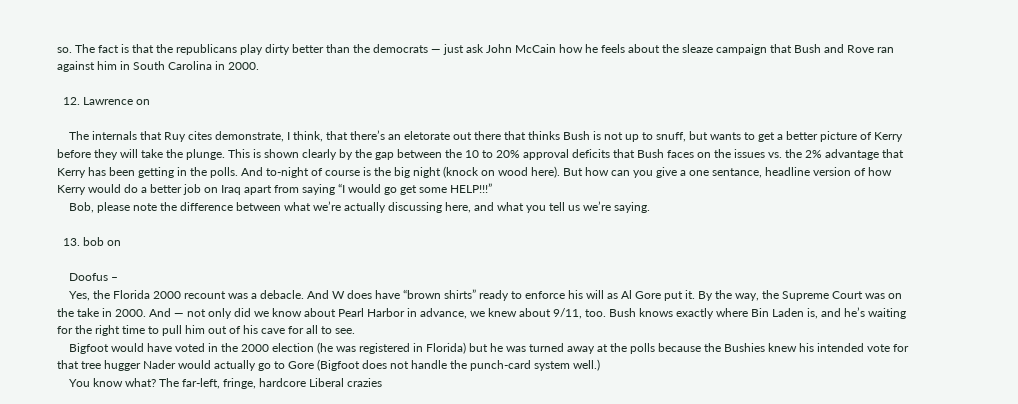so. The fact is that the republicans play dirty better than the democrats — just ask John McCain how he feels about the sleaze campaign that Bush and Rove ran against him in South Carolina in 2000.

  12. Lawrence on

    The internals that Ruy cites demonstrate, I think, that there’s an eletorate out there that thinks Bush is not up to snuff, but wants to get a better picture of Kerry before they will take the plunge. This is shown clearly by the gap between the 10 to 20% approval deficits that Bush faces on the issues vs. the 2% advantage that Kerry has been getting in the polls. And to-night of course is the big night (knock on wood here). But how can you give a one sentance, headline version of how Kerry would do a better job on Iraq apart from saying “I would go get some HELP!!!”
    Bob, please note the difference between what we’re actually discussing here, and what you tell us we’re saying.

  13. bob on

    Doofus –
    Yes, the Florida 2000 recount was a debacle. And W does have “brown shirts” ready to enforce his will as Al Gore put it. By the way, the Supreme Court was on the take in 2000. And — not only did we know about Pearl Harbor in advance, we knew about 9/11, too. Bush knows exactly where Bin Laden is, and he’s waiting for the right time to pull him out of his cave for all to see.
    Bigfoot would have voted in the 2000 election (he was registered in Florida) but he was turned away at the polls because the Bushies knew his intended vote for that tree hugger Nader would actually go to Gore (Bigfoot does not handle the punch-card system well.)
    You know what? The far-left, fringe, hardcore Liberal crazies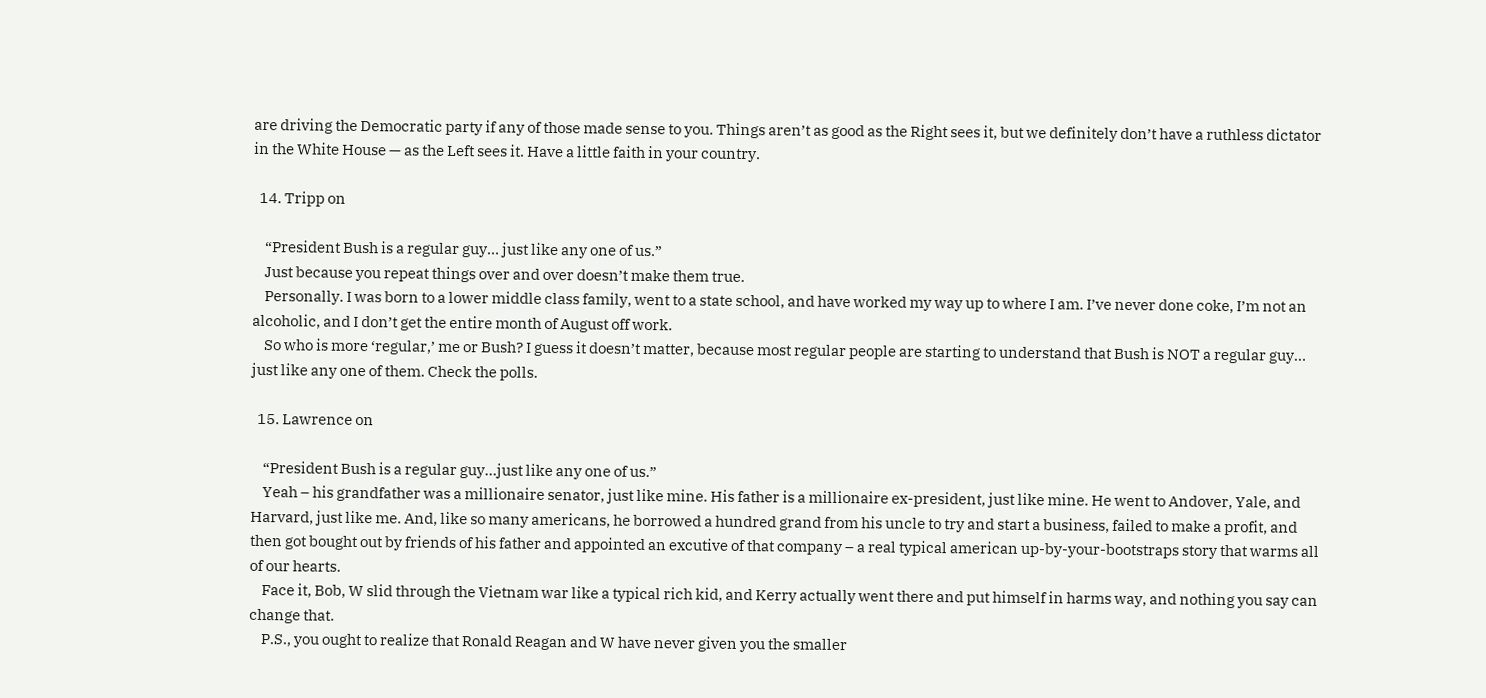are driving the Democratic party if any of those made sense to you. Things aren’t as good as the Right sees it, but we definitely don’t have a ruthless dictator in the White House — as the Left sees it. Have a little faith in your country.

  14. Tripp on

    “President Bush is a regular guy… just like any one of us.”
    Just because you repeat things over and over doesn’t make them true.
    Personally. I was born to a lower middle class family, went to a state school, and have worked my way up to where I am. I’ve never done coke, I’m not an alcoholic, and I don’t get the entire month of August off work.
    So who is more ‘regular,’ me or Bush? I guess it doesn’t matter, because most regular people are starting to understand that Bush is NOT a regular guy… just like any one of them. Check the polls.

  15. Lawrence on

    “President Bush is a regular guy…just like any one of us.”
    Yeah – his grandfather was a millionaire senator, just like mine. His father is a millionaire ex-president, just like mine. He went to Andover, Yale, and Harvard, just like me. And, like so many americans, he borrowed a hundred grand from his uncle to try and start a business, failed to make a profit, and then got bought out by friends of his father and appointed an excutive of that company – a real typical american up-by-your-bootstraps story that warms all of our hearts.
    Face it, Bob, W slid through the Vietnam war like a typical rich kid, and Kerry actually went there and put himself in harms way, and nothing you say can change that.
    P.S., you ought to realize that Ronald Reagan and W have never given you the smaller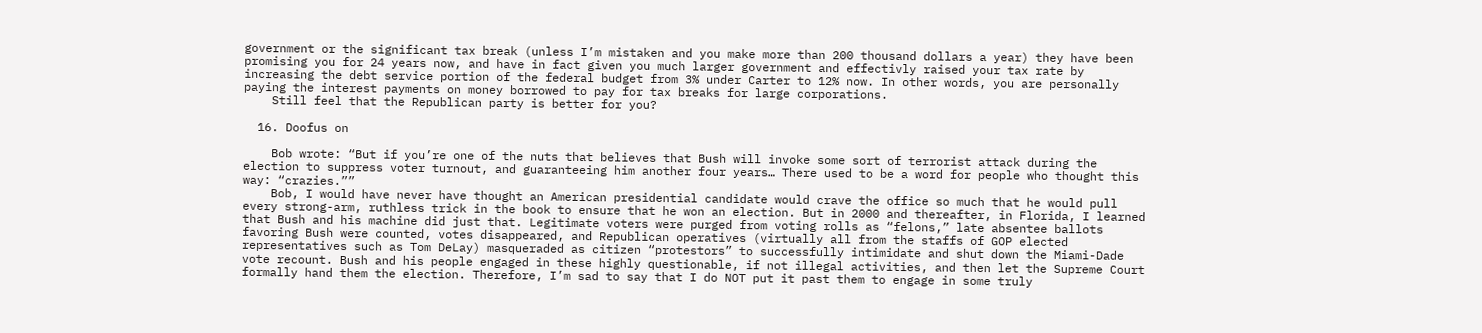government or the significant tax break (unless I’m mistaken and you make more than 200 thousand dollars a year) they have been promising you for 24 years now, and have in fact given you much larger government and effectivly raised your tax rate by increasing the debt service portion of the federal budget from 3% under Carter to 12% now. In other words, you are personally paying the interest payments on money borrowed to pay for tax breaks for large corporations.
    Still feel that the Republican party is better for you?

  16. Doofus on

    Bob wrote: “But if you’re one of the nuts that believes that Bush will invoke some sort of terrorist attack during the election to suppress voter turnout, and guaranteeing him another four years… There used to be a word for people who thought this way: “crazies.””
    Bob, I would have never have thought an American presidential candidate would crave the office so much that he would pull every strong-arm, ruthless trick in the book to ensure that he won an election. But in 2000 and thereafter, in Florida, I learned that Bush and his machine did just that. Legitimate voters were purged from voting rolls as “felons,” late absentee ballots favoring Bush were counted, votes disappeared, and Republican operatives (virtually all from the staffs of GOP elected representatives such as Tom DeLay) masqueraded as citizen “protestors” to successfully intimidate and shut down the Miami-Dade vote recount. Bush and his people engaged in these highly questionable, if not illegal activities, and then let the Supreme Court formally hand them the election. Therefore, I’m sad to say that I do NOT put it past them to engage in some truly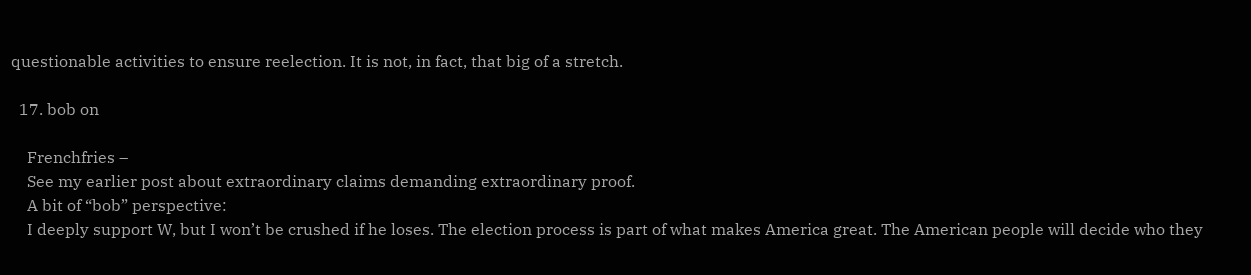questionable activities to ensure reelection. It is not, in fact, that big of a stretch.

  17. bob on

    Frenchfries –
    See my earlier post about extraordinary claims demanding extraordinary proof.
    A bit of “bob” perspective:
    I deeply support W, but I won’t be crushed if he loses. The election process is part of what makes America great. The American people will decide who they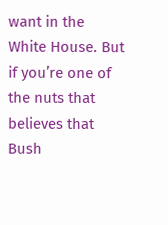want in the White House. But if you’re one of the nuts that believes that Bush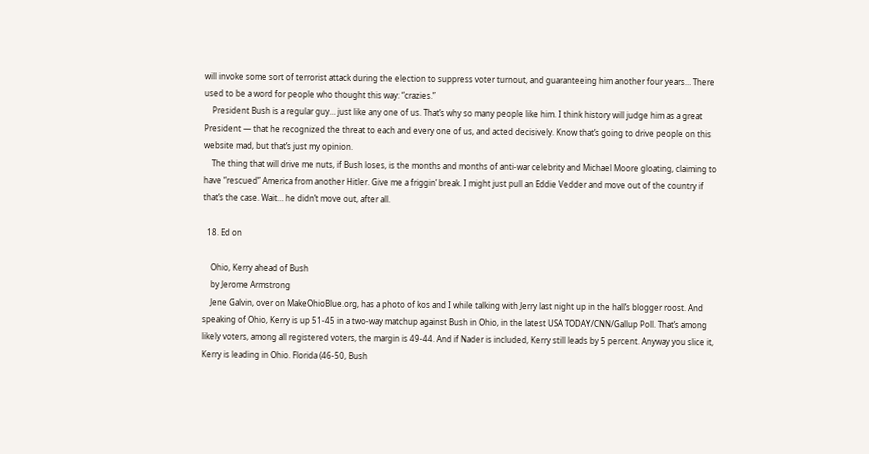will invoke some sort of terrorist attack during the election to suppress voter turnout, and guaranteeing him another four years… There used to be a word for people who thought this way: “crazies.”
    President Bush is a regular guy… just like any one of us. That’s why so many people like him. I think history will judge him as a great President — that he recognized the threat to each and every one of us, and acted decisively. Know that’s going to drive people on this website mad, but that’s just my opinion.
    The thing that will drive me nuts, if Bush loses, is the months and months of anti-war celebrity and Michael Moore gloating, claiming to have “rescued” America from another Hitler. Give me a friggin’ break. I might just pull an Eddie Vedder and move out of the country if that’s the case. Wait… he didn’t move out, after all.

  18. Ed on

    Ohio, Kerry ahead of Bush
    by Jerome Armstrong
    Jene Galvin, over on MakeOhioBlue.org, has a photo of kos and I while talking with Jerry last night up in the hall’s blogger roost. And speaking of Ohio, Kerry is up 51-45 in a two-way matchup against Bush in Ohio, in the latest USA TODAY/CNN/Gallup Poll. That’s among likely voters, among all registered voters, the margin is 49-44. And if Nader is included, Kerry still leads by 5 percent. Anyway you slice it, Kerry is leading in Ohio. Florida (46-50, Bush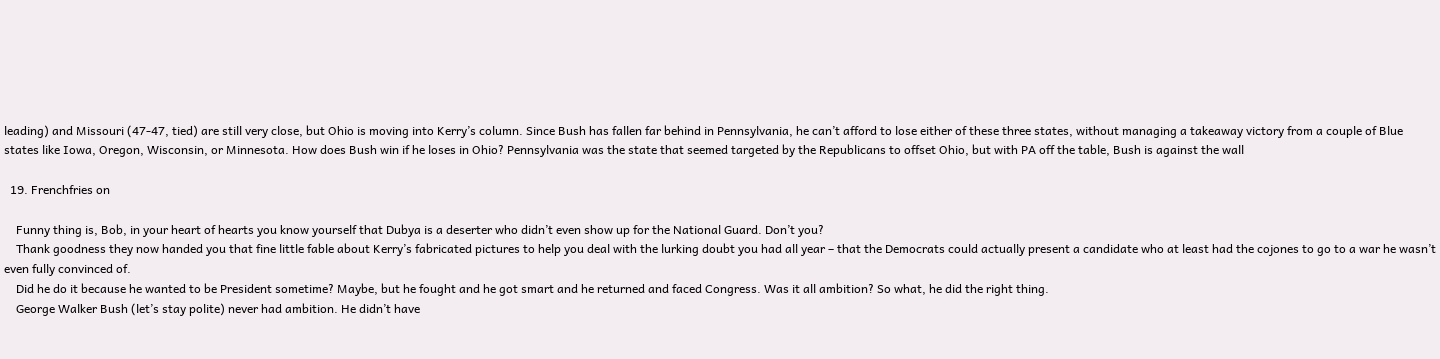leading) and Missouri (47-47, tied) are still very close, but Ohio is moving into Kerry’s column. Since Bush has fallen far behind in Pennsylvania, he can’t afford to lose either of these three states, without managing a takeaway victory from a couple of Blue states like Iowa, Oregon, Wisconsin, or Minnesota. How does Bush win if he loses in Ohio? Pennsylvania was the state that seemed targeted by the Republicans to offset Ohio, but with PA off the table, Bush is against the wall

  19. Frenchfries on

    Funny thing is, Bob, in your heart of hearts you know yourself that Dubya is a deserter who didn’t even show up for the National Guard. Don’t you?
    Thank goodness they now handed you that fine little fable about Kerry’s fabricated pictures to help you deal with the lurking doubt you had all year – that the Democrats could actually present a candidate who at least had the cojones to go to a war he wasn’t even fully convinced of.
    Did he do it because he wanted to be President sometime? Maybe, but he fought and he got smart and he returned and faced Congress. Was it all ambition? So what, he did the right thing.
    George Walker Bush (let’s stay polite) never had ambition. He didn’t have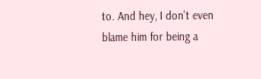to. And hey, I don’t even blame him for being a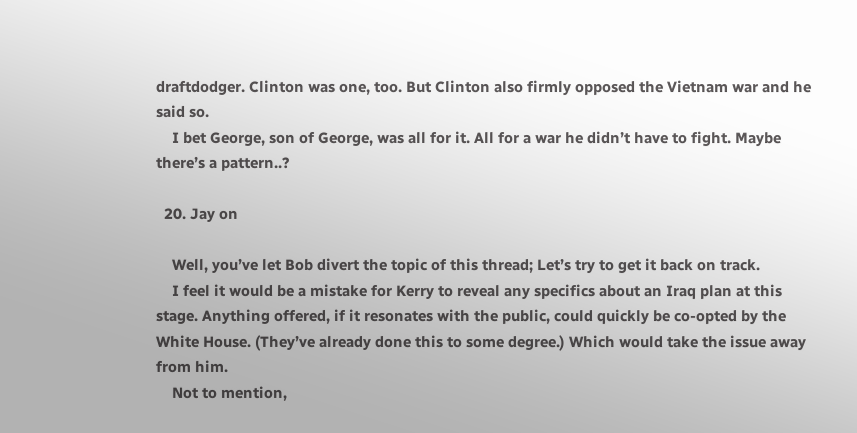draftdodger. Clinton was one, too. But Clinton also firmly opposed the Vietnam war and he said so.
    I bet George, son of George, was all for it. All for a war he didn’t have to fight. Maybe there’s a pattern..?

  20. Jay on

    Well, you’ve let Bob divert the topic of this thread; Let’s try to get it back on track.
    I feel it would be a mistake for Kerry to reveal any specifics about an Iraq plan at this stage. Anything offered, if it resonates with the public, could quickly be co-opted by the White House. (They’ve already done this to some degree.) Which would take the issue away from him.
    Not to mention,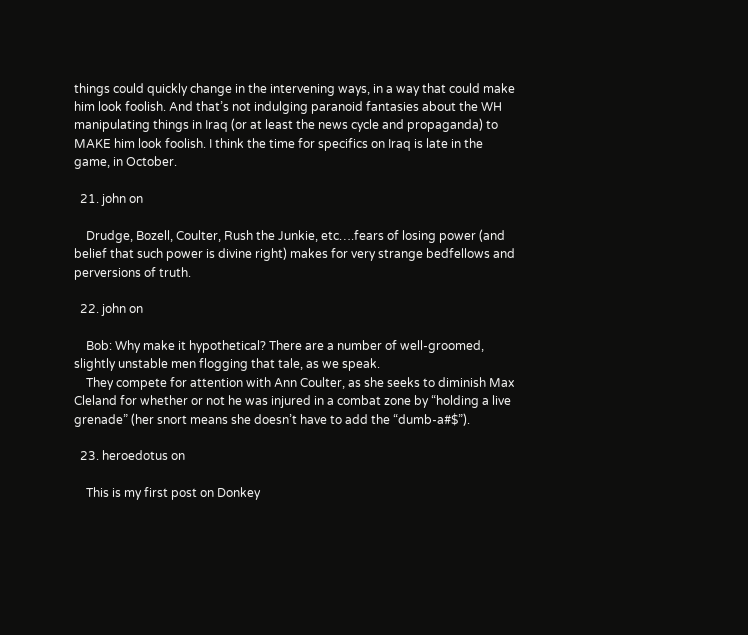things could quickly change in the intervening ways, in a way that could make him look foolish. And that’s not indulging paranoid fantasies about the WH manipulating things in Iraq (or at least the news cycle and propaganda) to MAKE him look foolish. I think the time for specifics on Iraq is late in the game, in October.

  21. john on

    Drudge, Bozell, Coulter, Rush the Junkie, etc….fears of losing power (and belief that such power is divine right) makes for very strange bedfellows and perversions of truth.

  22. john on

    Bob: Why make it hypothetical? There are a number of well-groomed, slightly unstable men flogging that tale, as we speak.
    They compete for attention with Ann Coulter, as she seeks to diminish Max Cleland for whether or not he was injured in a combat zone by “holding a live grenade” (her snort means she doesn’t have to add the “dumb-a#$”).

  23. heroedotus on

    This is my first post on Donkey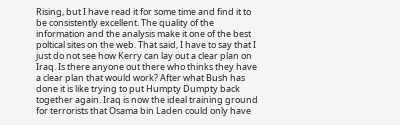Rising, but I have read it for some time and find it to be consistently excellent. The quality of the information and the analysis make it one of the best poltical sites on the web. That said, I have to say that I just do not see how Kerry can lay out a clear plan on Iraq. Is there anyone out there who thinks they have a clear plan that would work? After what Bush has done it is like trying to put Humpty Dumpty back together again. Iraq is now the ideal training ground for terrorists that Osama bin Laden could only have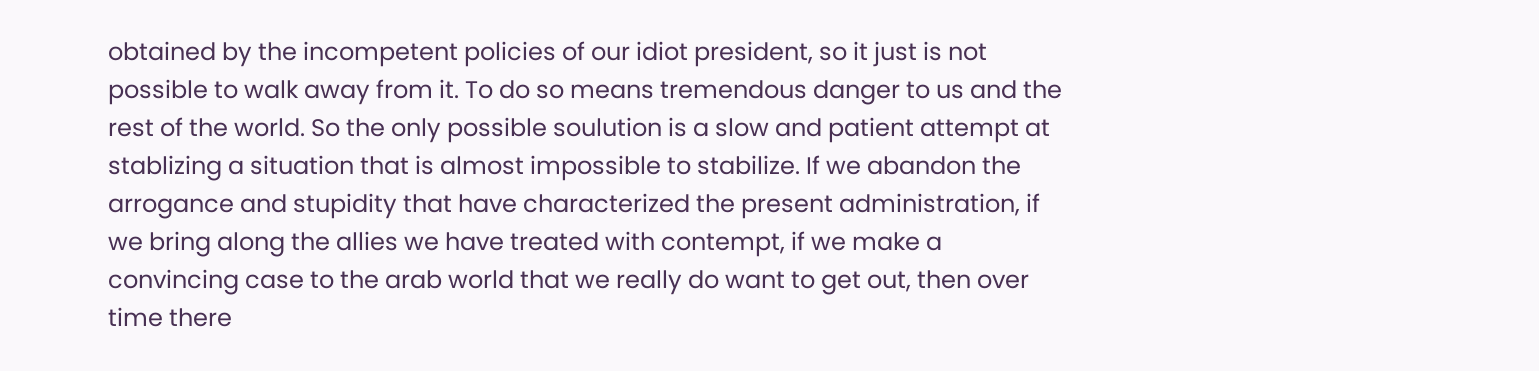obtained by the incompetent policies of our idiot president, so it just is not possible to walk away from it. To do so means tremendous danger to us and the rest of the world. So the only possible soulution is a slow and patient attempt at stablizing a situation that is almost impossible to stabilize. If we abandon the arrogance and stupidity that have characterized the present administration, if we bring along the allies we have treated with contempt, if we make a convincing case to the arab world that we really do want to get out, then over time there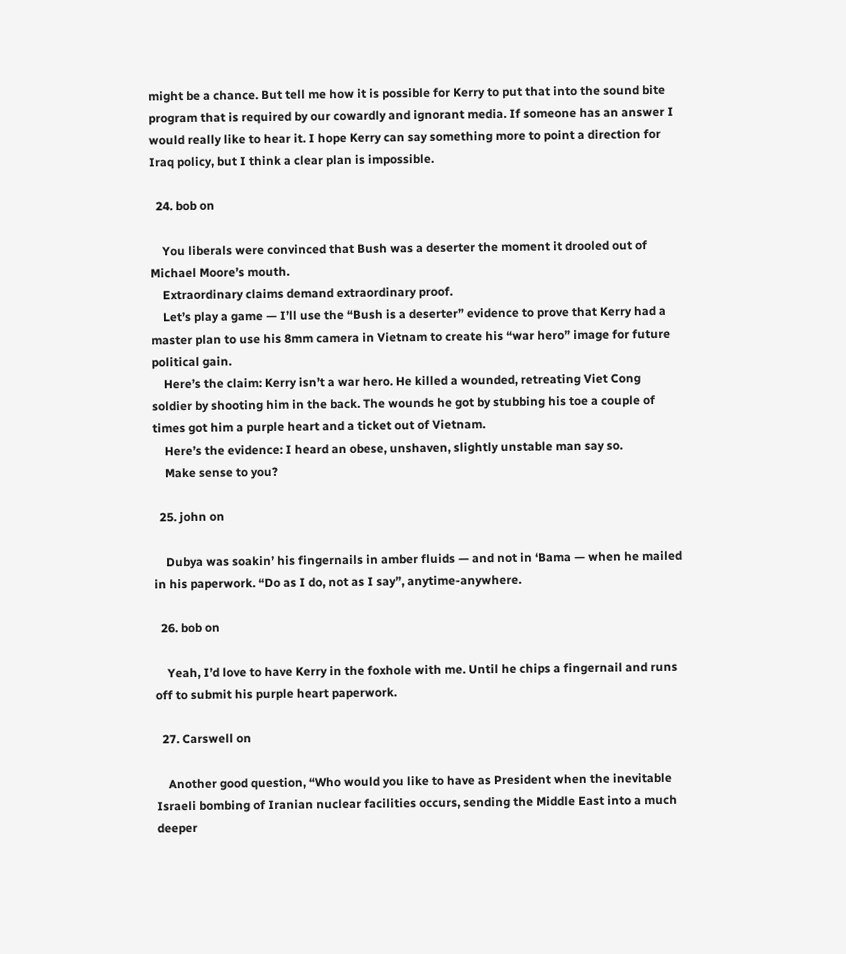might be a chance. But tell me how it is possible for Kerry to put that into the sound bite program that is required by our cowardly and ignorant media. If someone has an answer I would really like to hear it. I hope Kerry can say something more to point a direction for Iraq policy, but I think a clear plan is impossible.

  24. bob on

    You liberals were convinced that Bush was a deserter the moment it drooled out of Michael Moore’s mouth.
    Extraordinary claims demand extraordinary proof.
    Let’s play a game — I’ll use the “Bush is a deserter” evidence to prove that Kerry had a master plan to use his 8mm camera in Vietnam to create his “war hero” image for future political gain.
    Here’s the claim: Kerry isn’t a war hero. He killed a wounded, retreating Viet Cong soldier by shooting him in the back. The wounds he got by stubbing his toe a couple of times got him a purple heart and a ticket out of Vietnam.
    Here’s the evidence: I heard an obese, unshaven, slightly unstable man say so.
    Make sense to you?

  25. john on

    Dubya was soakin’ his fingernails in amber fluids — and not in ‘Bama — when he mailed in his paperwork. “Do as I do, not as I say”, anytime-anywhere.

  26. bob on

    Yeah, I’d love to have Kerry in the foxhole with me. Until he chips a fingernail and runs off to submit his purple heart paperwork.

  27. Carswell on

    Another good question, “Who would you like to have as President when the inevitable Israeli bombing of Iranian nuclear facilities occurs, sending the Middle East into a much deeper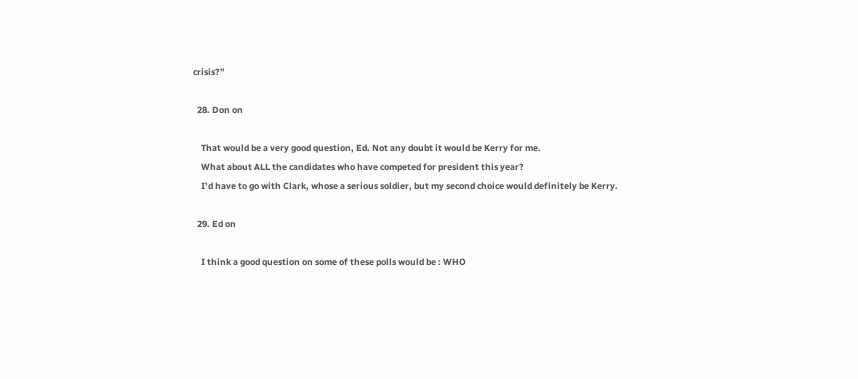crisis?”

  28. Don on

    That would be a very good question, Ed. Not any doubt it would be Kerry for me.
    What about ALL the candidates who have competed for president this year?
    I’d have to go with Clark, whose a serious soldier, but my second choice would definitely be Kerry.

  29. Ed on

    I think a good question on some of these polls would be : WHO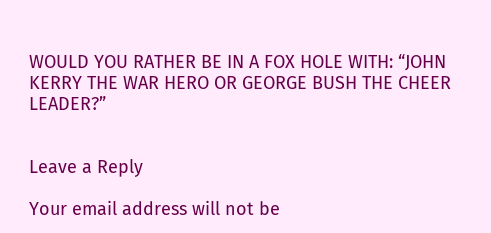WOULD YOU RATHER BE IN A FOX HOLE WITH: “JOHN KERRY THE WAR HERO OR GEORGE BUSH THE CHEER LEADER?”


Leave a Reply

Your email address will not be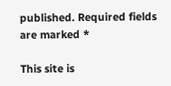published. Required fields are marked *

This site is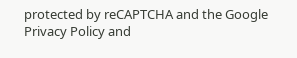protected by reCAPTCHA and the Google Privacy Policy and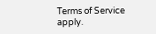Terms of Service apply.